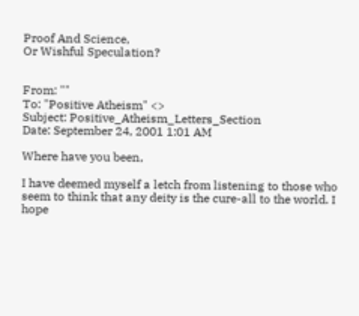Proof And Science,
Or Wishful Speculation?


From: ""
To: "Positive Atheism" <>
Subject: Positive_Atheism_Letters_Section
Date: September 24, 2001 1:01 AM

Where have you been,

I have deemed myself a letch from listening to those who seem to think that any deity is the cure-all to the world. I hope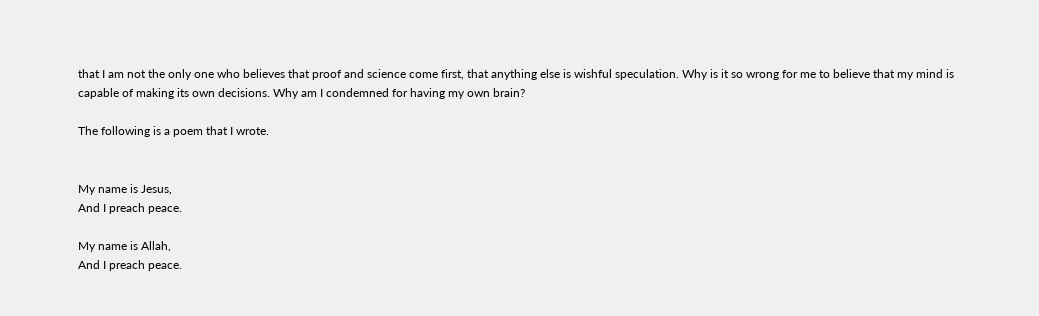that I am not the only one who believes that proof and science come first, that anything else is wishful speculation. Why is it so wrong for me to believe that my mind is capable of making its own decisions. Why am I condemned for having my own brain?

The following is a poem that I wrote.


My name is Jesus,
And I preach peace.

My name is Allah,
And I preach peace.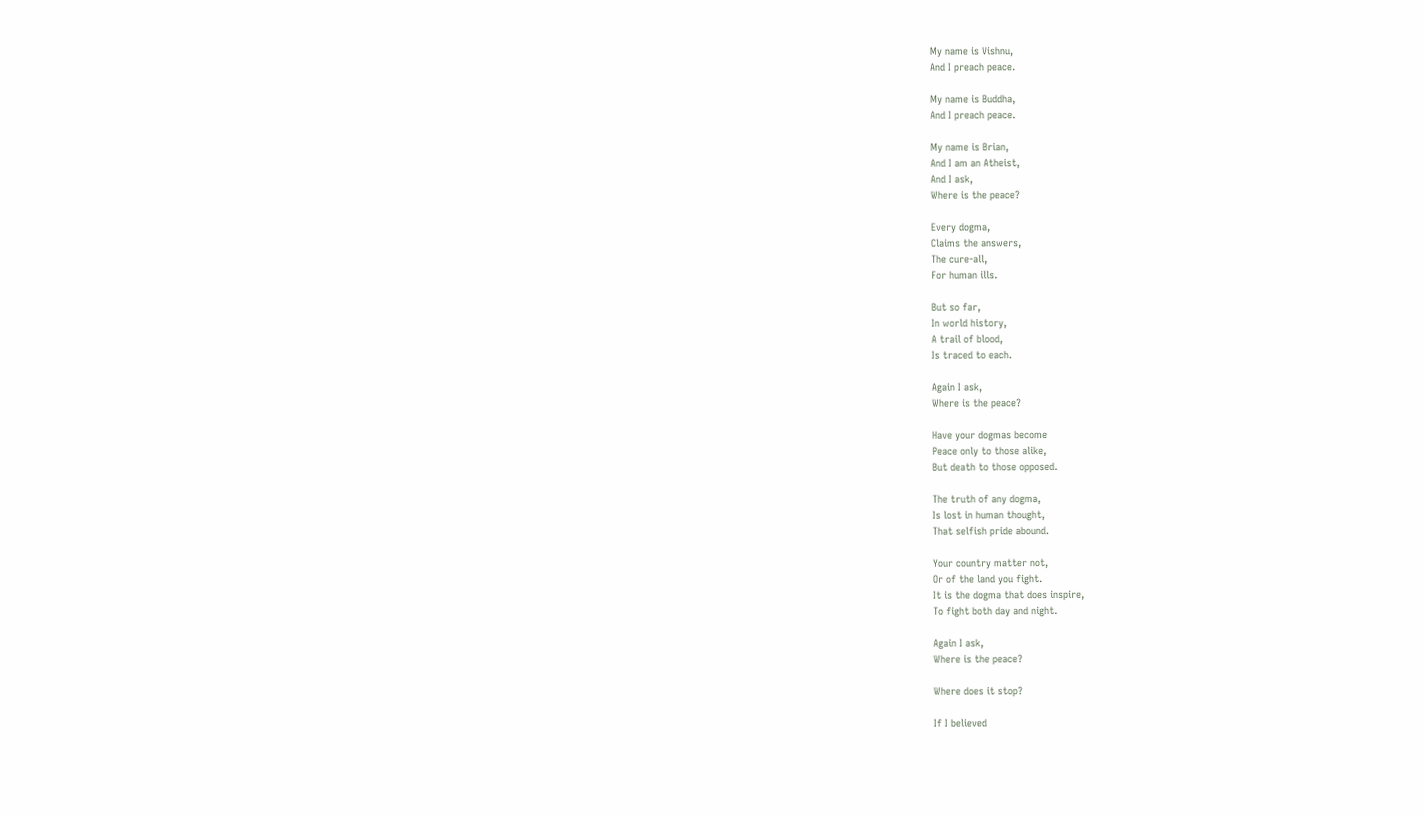My name is Vishnu,
And I preach peace.

My name is Buddha,
And I preach peace.

My name is Brian,
And I am an Atheist,
And I ask,
Where is the peace?

Every dogma,
Claims the answers,
The cure-all,
For human ills.

But so far,
In world history,
A trail of blood,
Is traced to each.

Again I ask,
Where is the peace?

Have your dogmas become
Peace only to those alike,
But death to those opposed.

The truth of any dogma,
Is lost in human thought,
That selfish pride abound.

Your country matter not,
Or of the land you fight.
It is the dogma that does inspire,
To fight both day and night.

Again I ask,
Where is the peace?

Where does it stop?

If I believed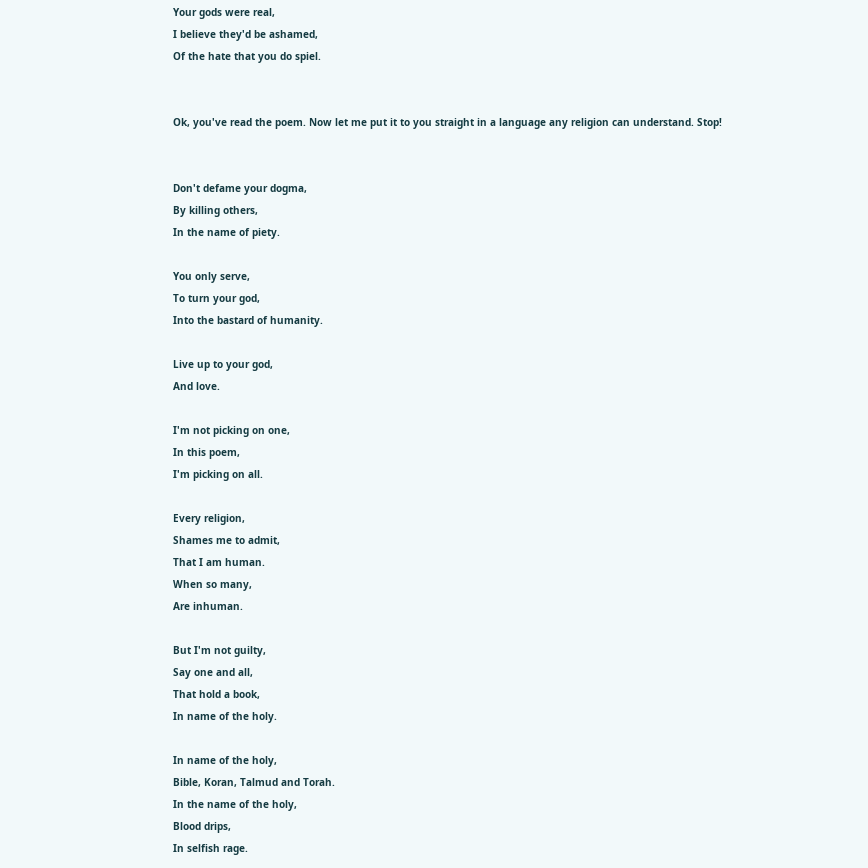Your gods were real,
I believe they'd be ashamed,
Of the hate that you do spiel.


Ok, you've read the poem. Now let me put it to you straight in a language any religion can understand. Stop!


Don't defame your dogma,
By killing others,
In the name of piety.

You only serve,
To turn your god,
Into the bastard of humanity.

Live up to your god,
And love.

I'm not picking on one,
In this poem,
I'm picking on all.

Every religion,
Shames me to admit,
That I am human.
When so many,
Are inhuman.

But I'm not guilty,
Say one and all,
That hold a book,
In name of the holy.

In name of the holy,
Bible, Koran, Talmud and Torah.
In the name of the holy,
Blood drips,
In selfish rage.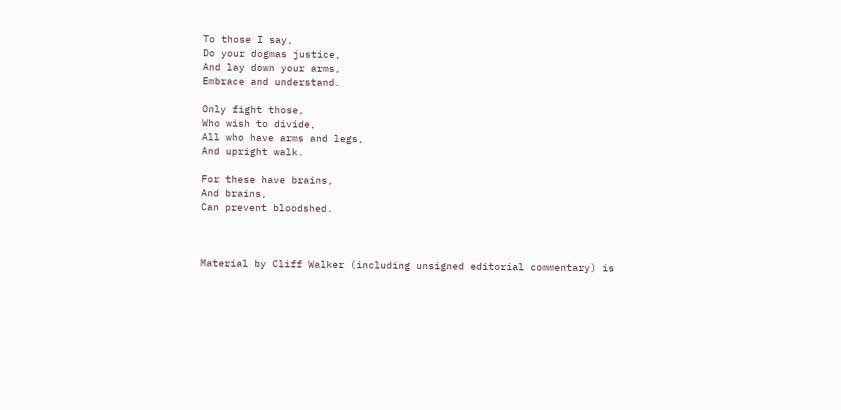To those I say,
Do your dogmas justice,
And lay down your arms,
Embrace and understand.

Only fight those,
Who wish to divide,
All who have arms and legs,
And upright walk.

For these have brains,
And brains,
Can prevent bloodshed.



Material by Cliff Walker (including unsigned editorial commentary) is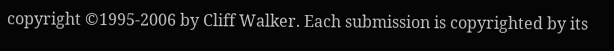copyright ©1995-2006 by Cliff Walker. Each submission is copyrighted by its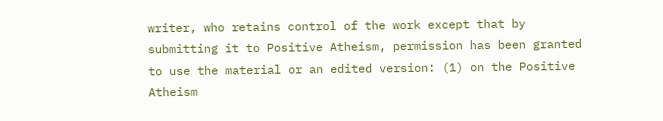writer, who retains control of the work except that by submitting it to Positive Atheism, permission has been granted to use the material or an edited version: (1) on the Positive Atheism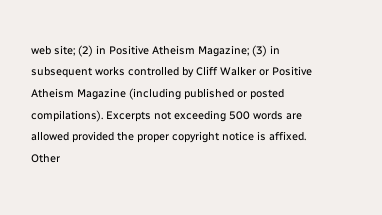web site; (2) in Positive Atheism Magazine; (3) in subsequent works controlled by Cliff Walker or Positive Atheism Magazine (including published or posted compilations). Excerpts not exceeding 500 words are allowed provided the proper copyright notice is affixed. Other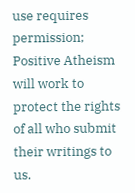use requires permission; Positive Atheism will work to protect the rights of all who submit their writings to us.